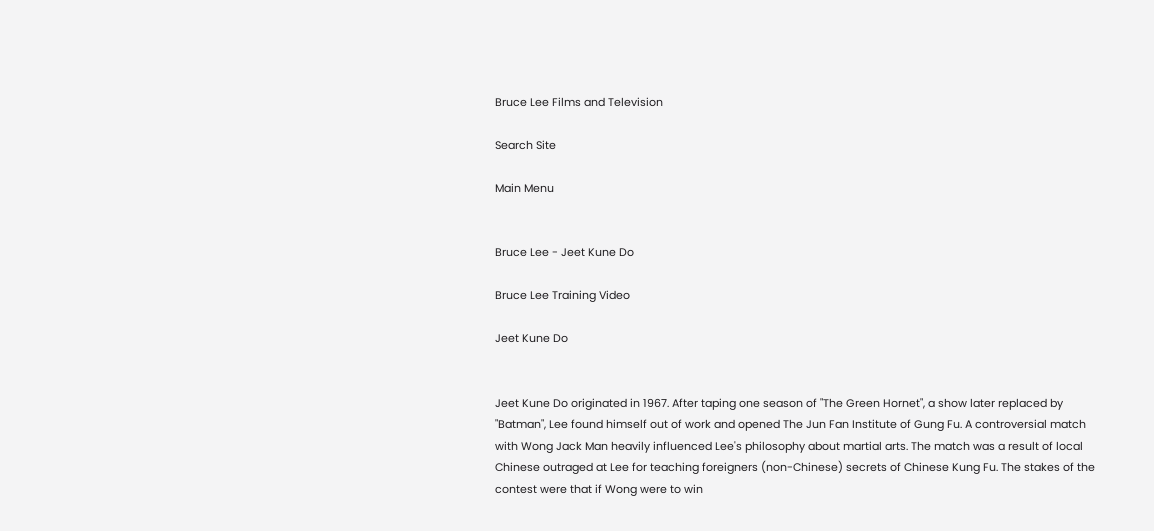Bruce Lee Films and Television

Search Site

Main Menu


Bruce Lee - Jeet Kune Do

Bruce Lee Training Video

Jeet Kune Do


Jeet Kune Do originated in 1967. After taping one season of "The Green Hornet", a show later replaced by "Batman", Lee found himself out of work and opened The Jun Fan Institute of Gung Fu. A controversial match with Wong Jack Man heavily influenced Lee's philosophy about martial arts. The match was a result of local Chinese outraged at Lee for teaching foreigners (non-Chinese) secrets of Chinese Kung Fu. The stakes of the contest were that if Wong were to win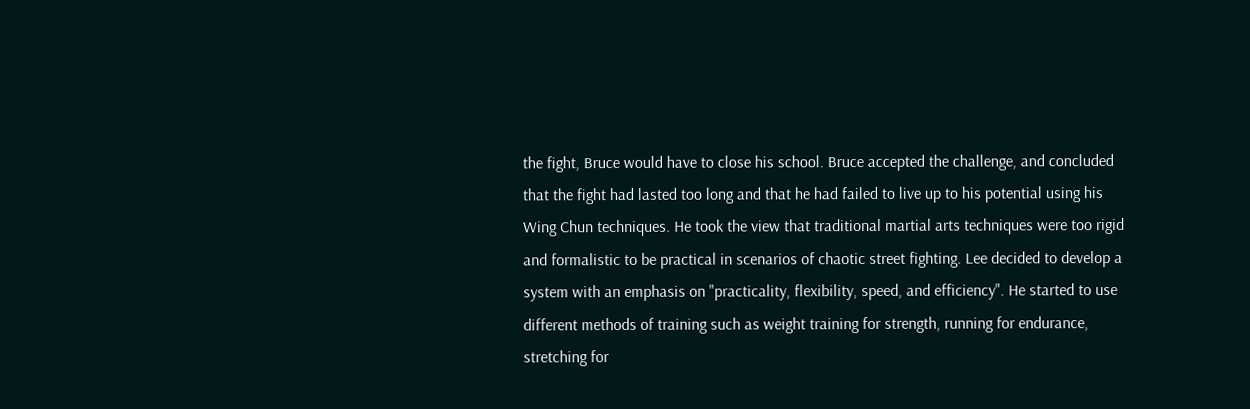the fight, Bruce would have to close his school. Bruce accepted the challenge, and concluded that the fight had lasted too long and that he had failed to live up to his potential using his Wing Chun techniques. He took the view that traditional martial arts techniques were too rigid and formalistic to be practical in scenarios of chaotic street fighting. Lee decided to develop a system with an emphasis on "practicality, flexibility, speed, and efficiency". He started to use different methods of training such as weight training for strength, running for endurance, stretching for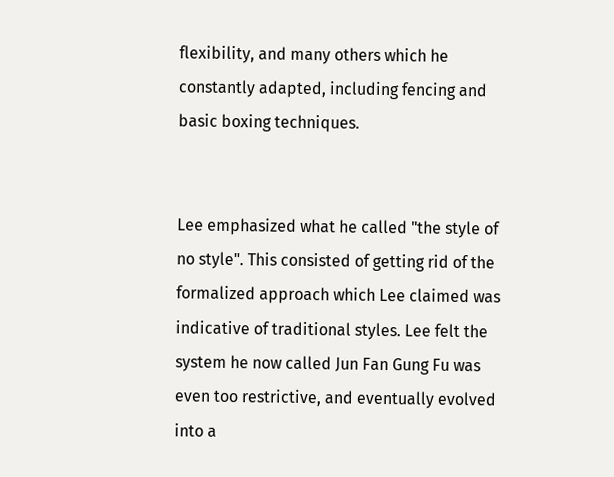flexibility, and many others which he constantly adapted, including fencing and basic boxing techniques.


Lee emphasized what he called "the style of no style". This consisted of getting rid of the formalized approach which Lee claimed was indicative of traditional styles. Lee felt the system he now called Jun Fan Gung Fu was even too restrictive, and eventually evolved into a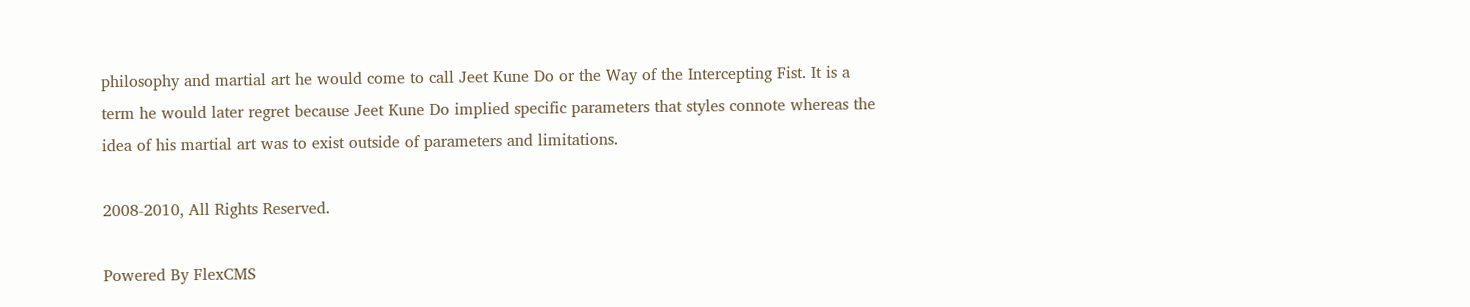philosophy and martial art he would come to call Jeet Kune Do or the Way of the Intercepting Fist. It is a term he would later regret because Jeet Kune Do implied specific parameters that styles connote whereas the idea of his martial art was to exist outside of parameters and limitations.

2008-2010, All Rights Reserved.

Powered By FlexCMS